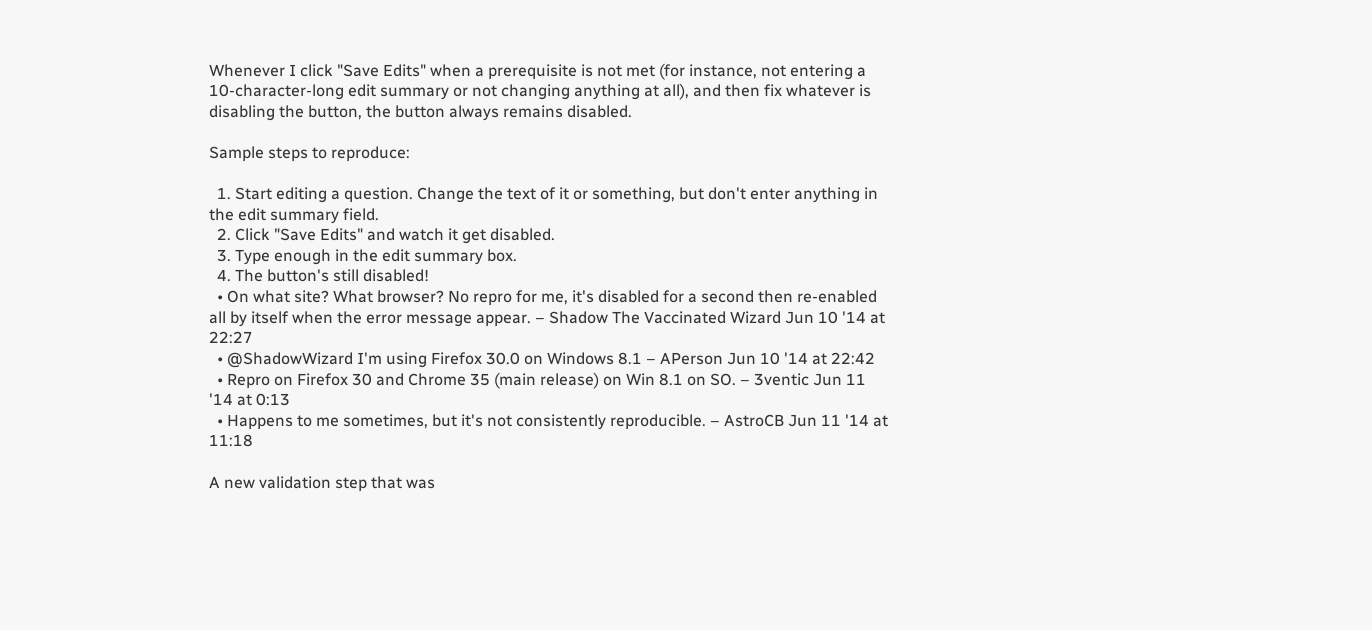Whenever I click "Save Edits" when a prerequisite is not met (for instance, not entering a 10-character-long edit summary or not changing anything at all), and then fix whatever is disabling the button, the button always remains disabled.

Sample steps to reproduce:

  1. Start editing a question. Change the text of it or something, but don't enter anything in the edit summary field.
  2. Click "Save Edits" and watch it get disabled.
  3. Type enough in the edit summary box.
  4. The button's still disabled!
  • On what site? What browser? No repro for me, it's disabled for a second then re-enabled all by itself when the error message appear. – Shadow The Vaccinated Wizard Jun 10 '14 at 22:27
  • @ShadowWizard I'm using Firefox 30.0 on Windows 8.1 – APerson Jun 10 '14 at 22:42
  • Repro on Firefox 30 and Chrome 35 (main release) on Win 8.1 on SO. – 3ventic Jun 11 '14 at 0:13
  • Happens to me sometimes, but it's not consistently reproducible. – AstroCB Jun 11 '14 at 11:18

A new validation step that was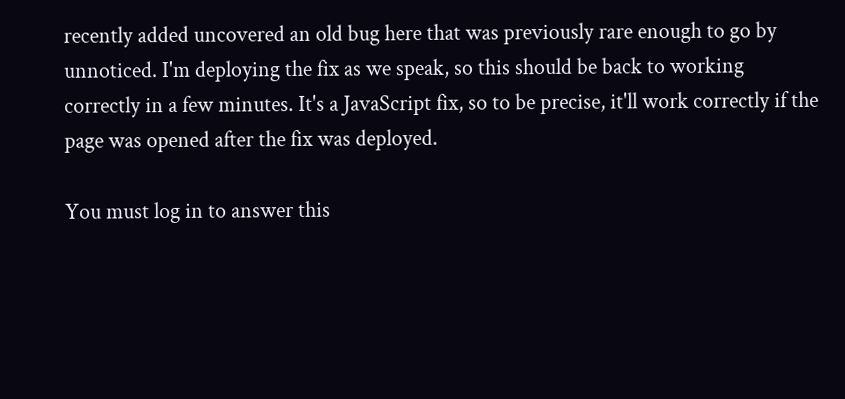recently added uncovered an old bug here that was previously rare enough to go by unnoticed. I'm deploying the fix as we speak, so this should be back to working correctly in a few minutes. It's a JavaScript fix, so to be precise, it'll work correctly if the page was opened after the fix was deployed.

You must log in to answer this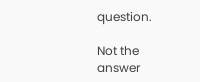question.

Not the answer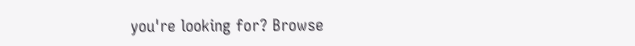you're looking for? Browse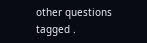other questions tagged .